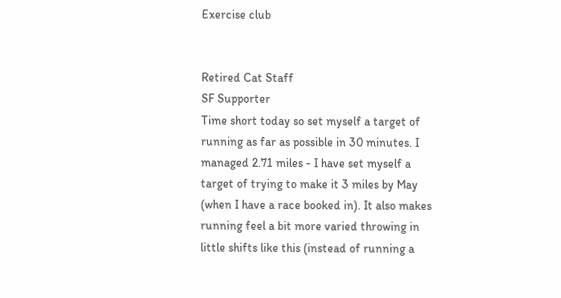Exercise club


Retired Cat Staff
SF Supporter
Time short today so set myself a target of running as far as possible in 30 minutes. I managed 2.71 miles - I have set myself a target of trying to make it 3 miles by May (when I have a race booked in). It also makes running feel a bit more varied throwing in little shifts like this (instead of running a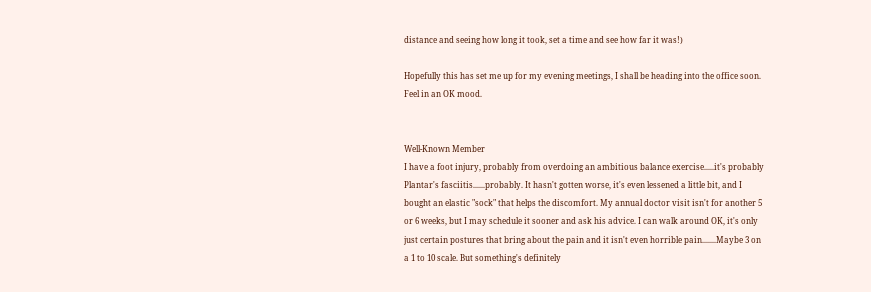distance and seeing how long it took, set a time and see how far it was!)

Hopefully this has set me up for my evening meetings, I shall be heading into the office soon. Feel in an OK mood.


Well-Known Member
I have a foot injury, probably from overdoing an ambitious balance exercise.....it's probably Plantar's fasciitis......probably. It hasn't gotten worse, it's even lessened a little bit, and I bought an elastic "sock" that helps the discomfort. My annual doctor visit isn't for another 5 or 6 weeks, but I may schedule it sooner and ask his advice. I can walk around OK, it's only just certain postures that bring about the pain and it isn't even horrible pain.......Maybe 3 on a 1 to 10 scale. But something's definitely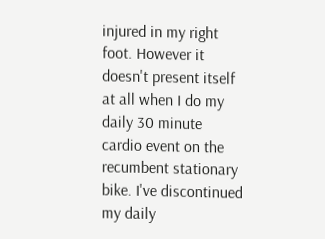injured in my right foot. However it doesn't present itself at all when I do my daily 30 minute cardio event on the recumbent stationary bike. I've discontinued my daily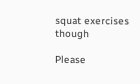squat exercises though

Please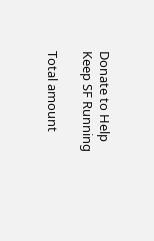Donate to Help Keep SF Running

Total amount